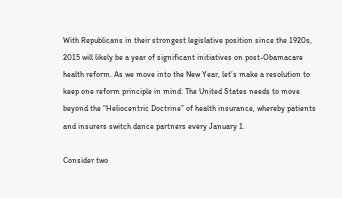With Republicans in their strongest legislative position since the 1920s, 2015 will likely be a year of significant initiatives on post-Obamacare health reform. As we move into the New Year, let’s make a resolution to keep one reform principle in mind: The United States needs to move beyond the “Heliocentric Doctrine” of health insurance, whereby patients and insurers switch dance partners every January 1.

Consider two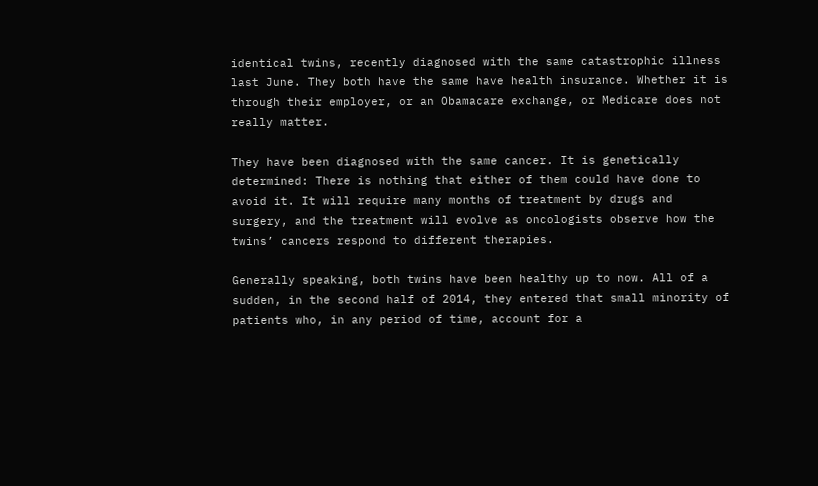identical twins, recently diagnosed with the same catastrophic illness last June. They both have the same have health insurance. Whether it is through their employer, or an Obamacare exchange, or Medicare does not really matter.

They have been diagnosed with the same cancer. It is genetically determined: There is nothing that either of them could have done to avoid it. It will require many months of treatment by drugs and surgery, and the treatment will evolve as oncologists observe how the twins’ cancers respond to different therapies.

Generally speaking, both twins have been healthy up to now. All of a sudden, in the second half of 2014, they entered that small minority of patients who, in any period of time, account for a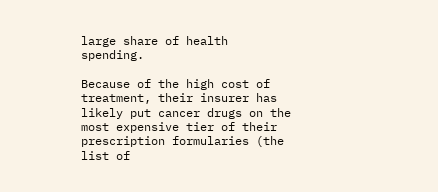large share of health spending.

Because of the high cost of treatment, their insurer has likely put cancer drugs on the most expensive tier of their prescription formularies (the list of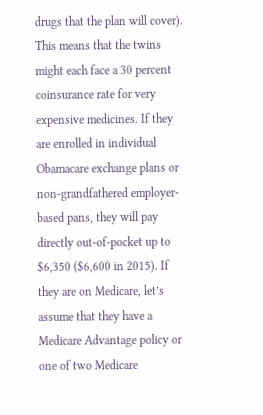drugs that the plan will cover). This means that the twins might each face a 30 percent coinsurance rate for very expensive medicines. If they are enrolled in individual Obamacare exchange plans or non-grandfathered employer-based pans, they will pay directly out-of-pocket up to $6,350 ($6,600 in 2015). If they are on Medicare, let’s assume that they have a Medicare Advantage policy or one of two Medicare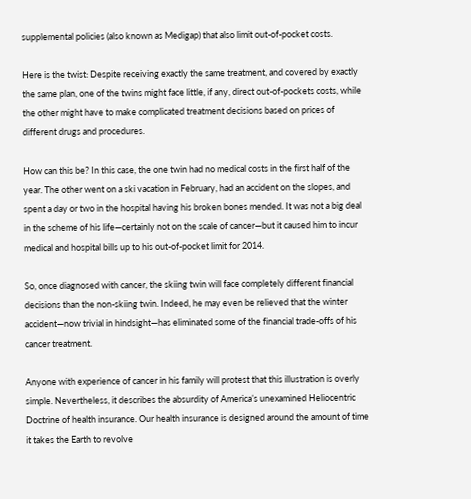supplemental policies (also known as Medigap) that also limit out-of-pocket costs.

Here is the twist: Despite receiving exactly the same treatment, and covered by exactly the same plan, one of the twins might face little, if any, direct out-of-pockets costs, while the other might have to make complicated treatment decisions based on prices of different drugs and procedures.

How can this be? In this case, the one twin had no medical costs in the first half of the year. The other went on a ski vacation in February, had an accident on the slopes, and spent a day or two in the hospital having his broken bones mended. It was not a big deal in the scheme of his life—certainly not on the scale of cancer—but it caused him to incur medical and hospital bills up to his out-of-pocket limit for 2014.

So, once diagnosed with cancer, the skiing twin will face completely different financial decisions than the non-skiing twin. Indeed, he may even be relieved that the winter accident—now trivial in hindsight—has eliminated some of the financial trade-offs of his cancer treatment.

Anyone with experience of cancer in his family will protest that this illustration is overly simple. Nevertheless, it describes the absurdity of America’s unexamined Heliocentric Doctrine of health insurance. Our health insurance is designed around the amount of time it takes the Earth to revolve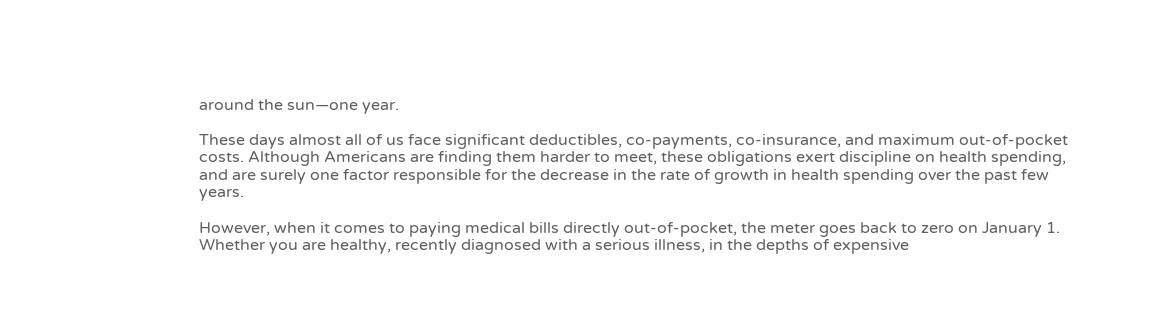around the sun—one year.

These days almost all of us face significant deductibles, co-payments, co-insurance, and maximum out-of-pocket costs. Although Americans are finding them harder to meet, these obligations exert discipline on health spending, and are surely one factor responsible for the decrease in the rate of growth in health spending over the past few years.

However, when it comes to paying medical bills directly out-of-pocket, the meter goes back to zero on January 1. Whether you are healthy, recently diagnosed with a serious illness, in the depths of expensive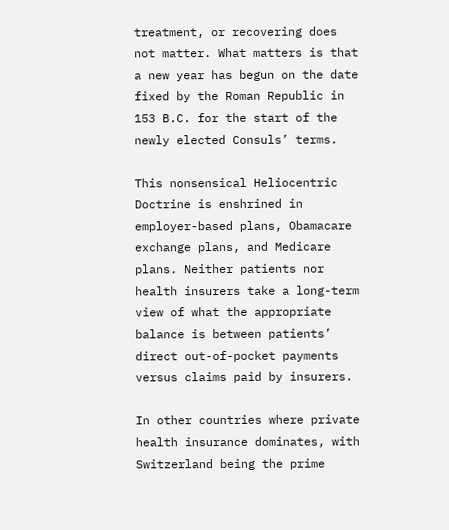treatment, or recovering does not matter. What matters is that a new year has begun on the date fixed by the Roman Republic in 153 B.C. for the start of the newly elected Consuls’ terms.

This nonsensical Heliocentric Doctrine is enshrined in employer-based plans, Obamacare exchange plans, and Medicare plans. Neither patients nor health insurers take a long-term view of what the appropriate balance is between patients’ direct out-of-pocket payments versus claims paid by insurers.

In other countries where private health insurance dominates, with Switzerland being the prime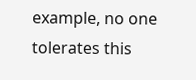example, no one tolerates this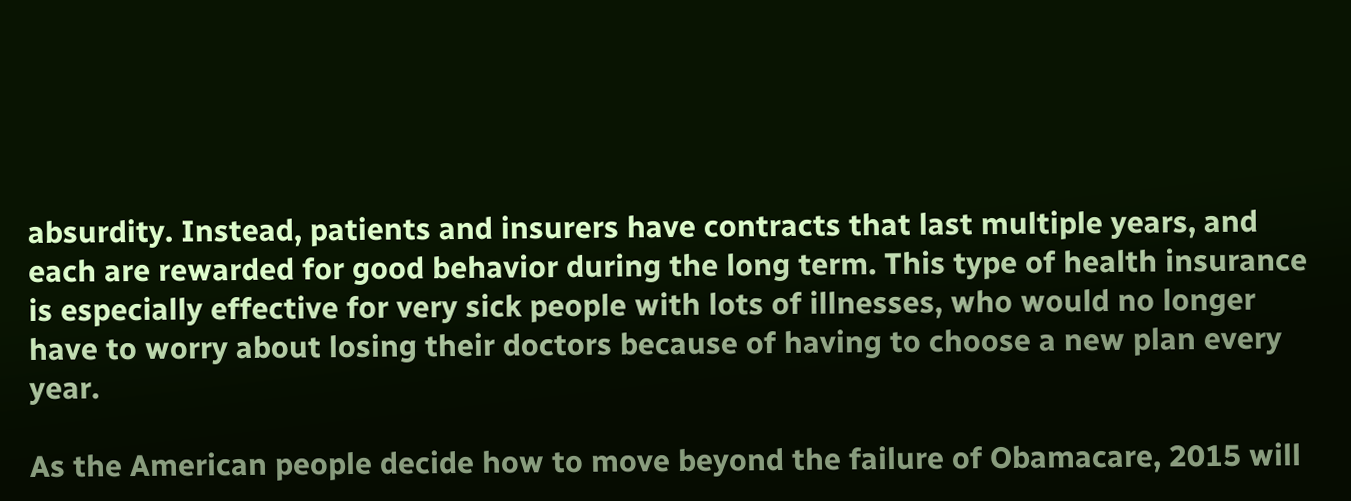absurdity. Instead, patients and insurers have contracts that last multiple years, and each are rewarded for good behavior during the long term. This type of health insurance is especially effective for very sick people with lots of illnesses, who would no longer have to worry about losing their doctors because of having to choose a new plan every year.

As the American people decide how to move beyond the failure of Obamacare, 2015 will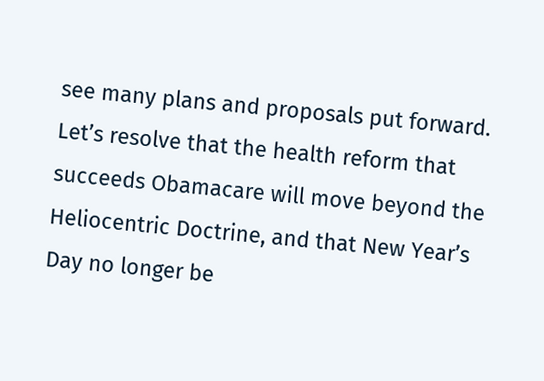see many plans and proposals put forward. Let’s resolve that the health reform that succeeds Obamacare will move beyond the Heliocentric Doctrine, and that New Year’s Day no longer be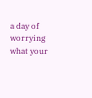a day of worrying what your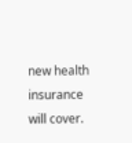new health insurance will cover.